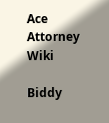Ace Attorney Wiki

Biddy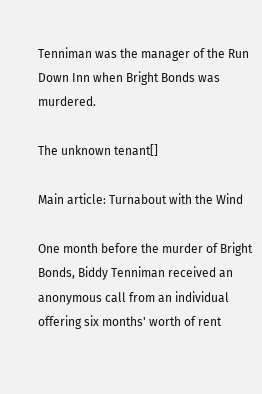Tenniman was the manager of the Run Down Inn when Bright Bonds was murdered.

The unknown tenant[]

Main article: Turnabout with the Wind

One month before the murder of Bright Bonds, Biddy Tenniman received an anonymous call from an individual offering six months' worth of rent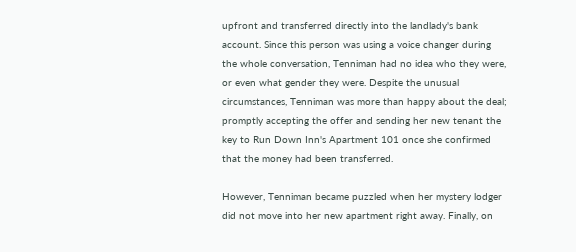upfront and transferred directly into the landlady's bank account. Since this person was using a voice changer during the whole conversation, Tenniman had no idea who they were, or even what gender they were. Despite the unusual circumstances, Tenniman was more than happy about the deal; promptly accepting the offer and sending her new tenant the key to Run Down Inn's Apartment 101 once she confirmed that the money had been transferred.

However, Tenniman became puzzled when her mystery lodger did not move into her new apartment right away. Finally, on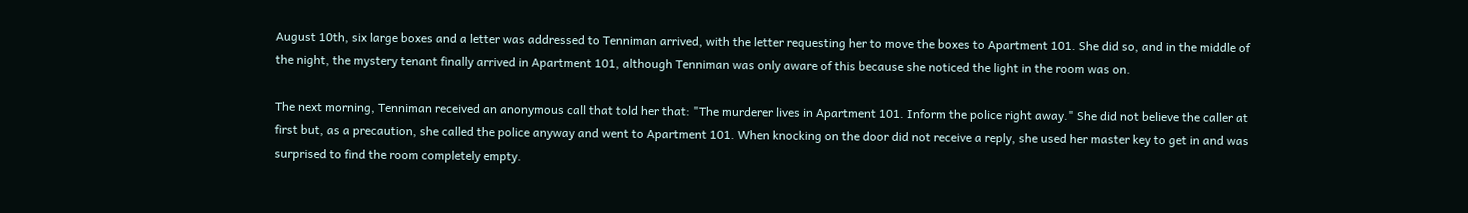August 10th, six large boxes and a letter was addressed to Tenniman arrived, with the letter requesting her to move the boxes to Apartment 101. She did so, and in the middle of the night, the mystery tenant finally arrived in Apartment 101, although Tenniman was only aware of this because she noticed the light in the room was on.

The next morning, Tenniman received an anonymous call that told her that: "The murderer lives in Apartment 101. Inform the police right away." She did not believe the caller at first but, as a precaution, she called the police anyway and went to Apartment 101. When knocking on the door did not receive a reply, she used her master key to get in and was surprised to find the room completely empty.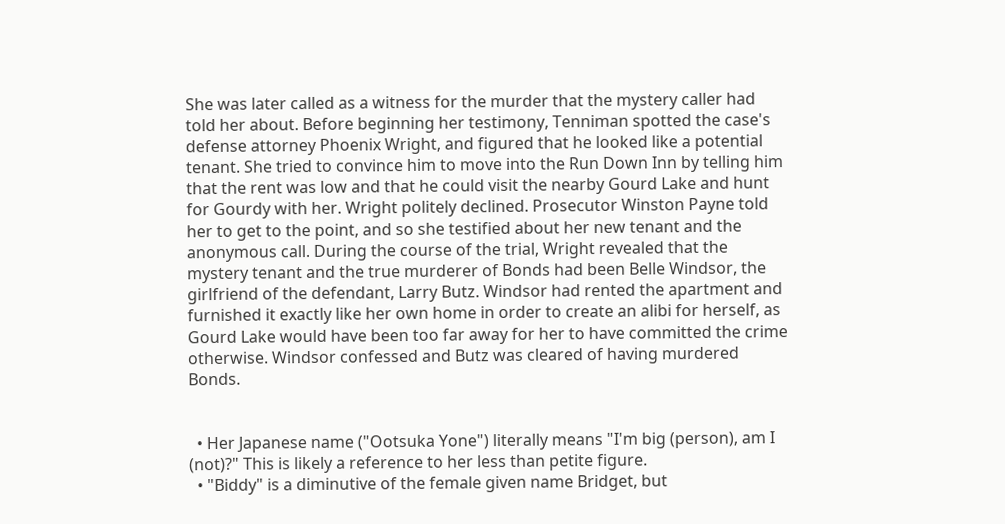She was later called as a witness for the murder that the mystery caller had told her about. Before beginning her testimony, Tenniman spotted the case's defense attorney Phoenix Wright, and figured that he looked like a potential tenant. She tried to convince him to move into the Run Down Inn by telling him that the rent was low and that he could visit the nearby Gourd Lake and hunt for Gourdy with her. Wright politely declined. Prosecutor Winston Payne told her to get to the point, and so she testified about her new tenant and the anonymous call. During the course of the trial, Wright revealed that the mystery tenant and the true murderer of Bonds had been Belle Windsor, the girlfriend of the defendant, Larry Butz. Windsor had rented the apartment and furnished it exactly like her own home in order to create an alibi for herself, as Gourd Lake would have been too far away for her to have committed the crime otherwise. Windsor confessed and Butz was cleared of having murdered Bonds.


  • Her Japanese name ("Ootsuka Yone") literally means "I'm big (person), am I (not)?" This is likely a reference to her less than petite figure.
  • "Biddy" is a diminutive of the female given name Bridget, but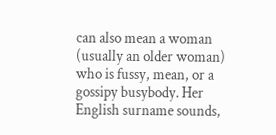can also mean a woman (usually an older woman) who is fussy, mean, or a gossipy busybody. Her English surname sounds,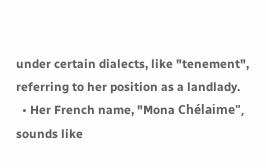under certain dialects, like "tenement", referring to her position as a landlady.
  • Her French name, "Mona Chélaime", sounds like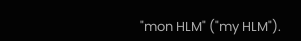"mon HLM" ("my HLM").